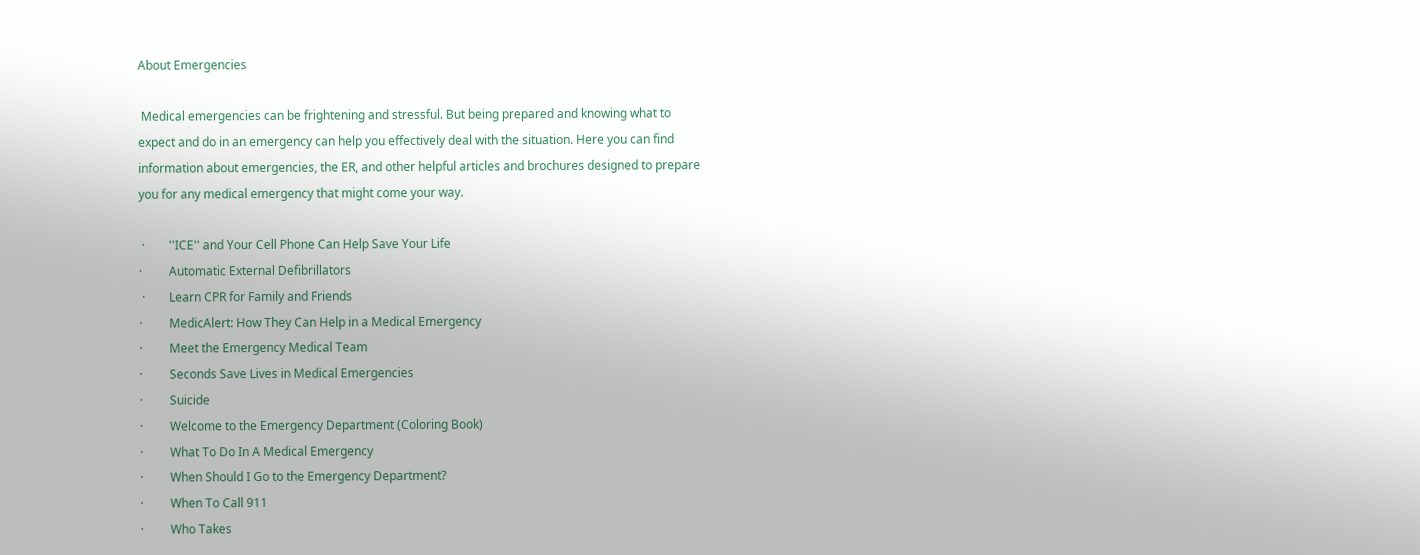About Emergencies

 Medical emergencies can be frightening and stressful. But being prepared and knowing what to expect and do in an emergency can help you effectively deal with the situation. Here you can find information about emergencies, the ER, and other helpful articles and brochures designed to prepare you for any medical emergency that might come your way.

 ·        ''ICE'' and Your Cell Phone Can Help Save Your Life
·         Automatic External Defibrillators
 ·        Learn CPR for Family and Friends
·         MedicAlert: How They Can Help in a Medical Emergency
·         Meet the Emergency Medical Team
·         Seconds Save Lives in Medical Emergencies
·         Suicide
·         Welcome to the Emergency Department (Coloring Book)
·         What To Do In A Medical Emergency
·         When Should I Go to the Emergency Department?
·         When To Call 911
·         Who Takes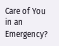Care of You in an Emergency?